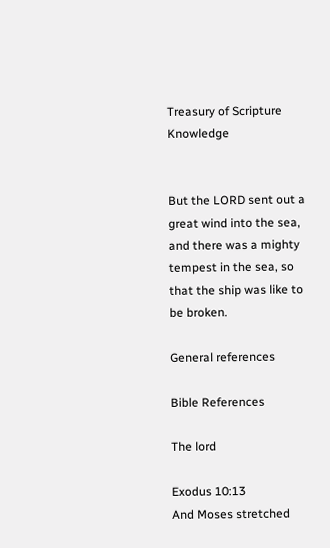Treasury of Scripture Knowledge


But the LORD sent out a great wind into the sea, and there was a mighty tempest in the sea, so that the ship was like to be broken.

General references

Bible References

The lord

Exodus 10:13
And Moses stretched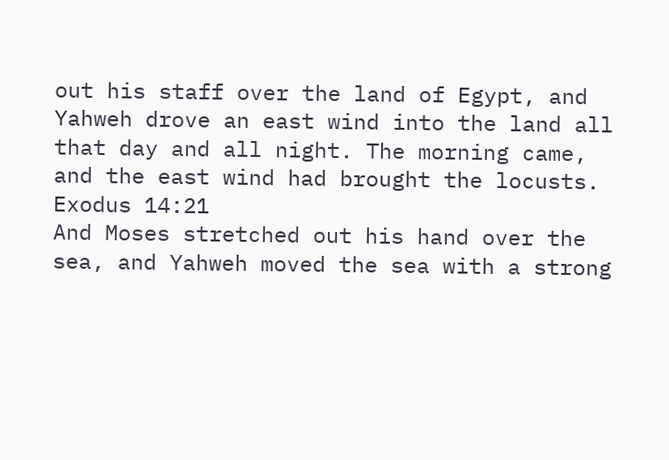out his staff over the land of Egypt, and Yahweh drove an east wind into the land all that day and all night. The morning came, and the east wind had brought the locusts.
Exodus 14:21
And Moses stretched out his hand over the sea, and Yahweh moved the sea with a strong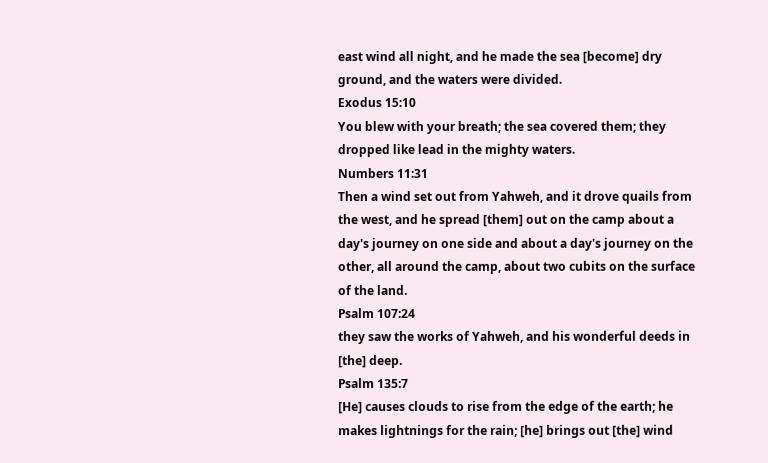east wind all night, and he made the sea [become] dry ground, and the waters were divided.
Exodus 15:10
You blew with your breath; the sea covered them; they dropped like lead in the mighty waters.
Numbers 11:31
Then a wind set out from Yahweh, and it drove quails from the west, and he spread [them] out on the camp about a day's journey on one side and about a day's journey on the other, all around the camp, about two cubits on the surface of the land.
Psalm 107:24
they saw the works of Yahweh, and his wonderful deeds in [the] deep.
Psalm 135:7
[He] causes clouds to rise from the edge of the earth; he makes lightnings for the rain; [he] brings out [the] wind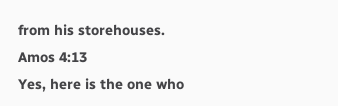from his storehouses.
Amos 4:13
Yes, here is the one who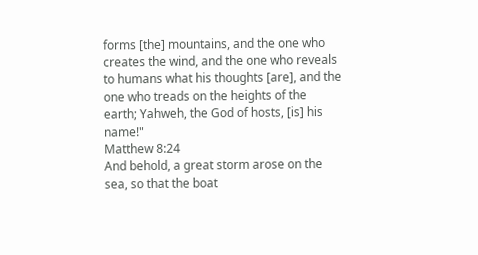forms [the] mountains, and the one who creates the wind, and the one who reveals to humans what his thoughts [are], and the one who treads on the heights of the earth; Yahweh, the God of hosts, [is] his name!"
Matthew 8:24
And behold, a great storm arose on the sea, so that the boat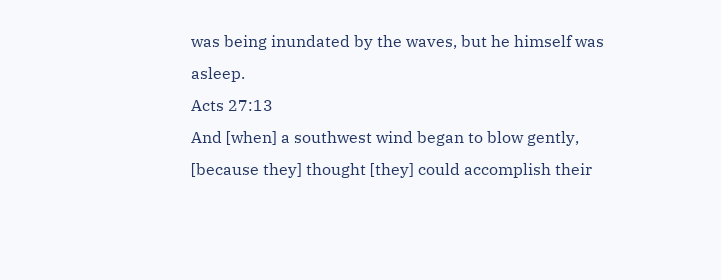was being inundated by the waves, but he himself was asleep.
Acts 27:13
And [when] a southwest wind began to blow gently, [because they] thought [they] could accomplish their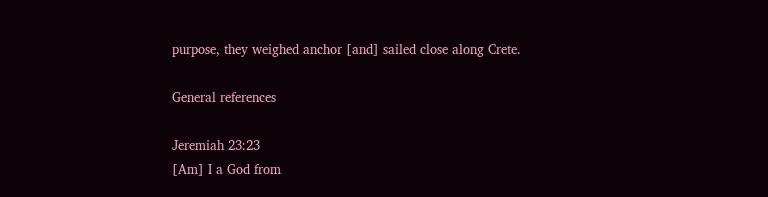purpose, they weighed anchor [and] sailed close along Crete.

General references

Jeremiah 23:23
[Am] I a God from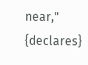near," {declares}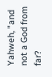Yahweh, "and not a God from far?